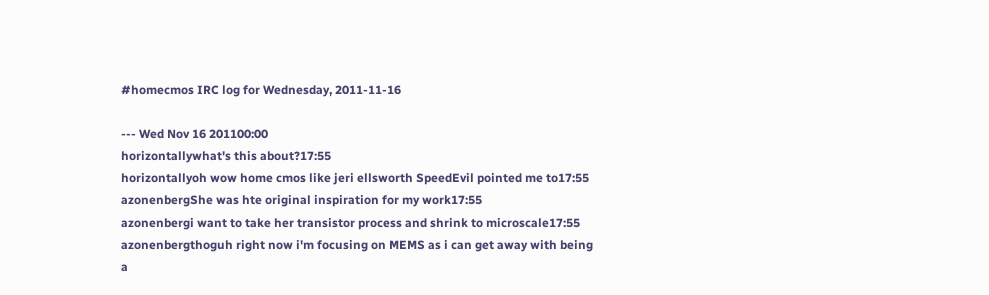#homecmos IRC log for Wednesday, 2011-11-16

--- Wed Nov 16 201100:00
horizontallywhat's this about?17:55
horizontallyoh wow home cmos like jeri ellsworth SpeedEvil pointed me to17:55
azonenbergShe was hte original inspiration for my work17:55
azonenbergi want to take her transistor process and shrink to microscale17:55
azonenbergthoguh right now i'm focusing on MEMS as i can get away with being a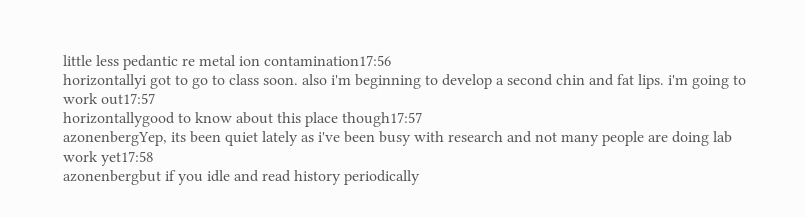little less pedantic re metal ion contamination17:56
horizontallyi got to go to class soon. also i'm beginning to develop a second chin and fat lips. i'm going to work out17:57
horizontallygood to know about this place though17:57
azonenbergYep, its been quiet lately as i've been busy with research and not many people are doing lab work yet17:58
azonenbergbut if you idle and read history periodically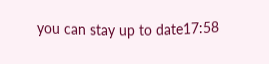you can stay up to date17:58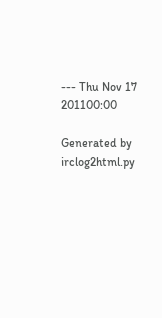--- Thu Nov 17 201100:00

Generated by irclog2html.py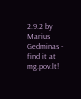2.9.2 by Marius Gedminas - find it at mg.pov.lt!